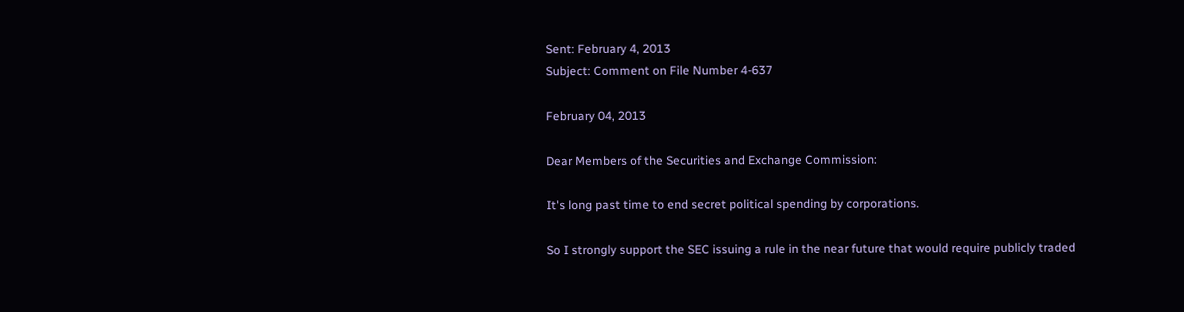Sent: February 4, 2013
Subject: Comment on File Number 4-637

February 04, 2013

Dear Members of the Securities and Exchange Commission:

It's long past time to end secret political spending by corporations.

So I strongly support the SEC issuing a rule in the near future that would require publicly traded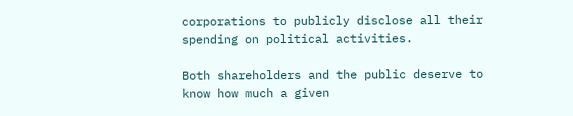corporations to publicly disclose all their spending on political activities.

Both shareholders and the public deserve to know how much a given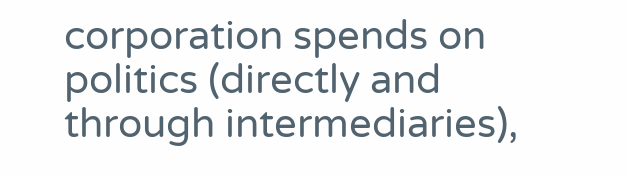corporation spends on politics (directly and through intermediaries),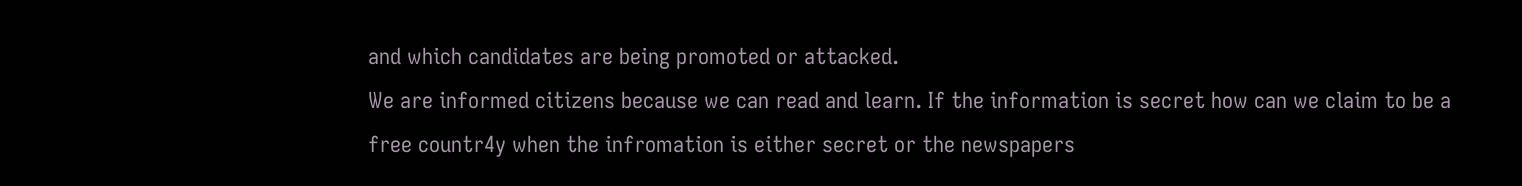and which candidates are being promoted or attacked.
We are informed citizens because we can read and learn. If the information is secret how can we claim to be a free countr4y when the infromation is either secret or the newspapers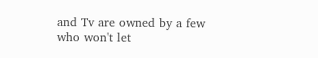and Tv are owned by a few who won't let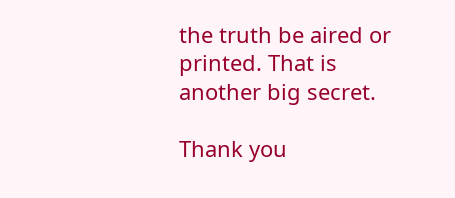the truth be aired or printed. That is another big secret.

Thank you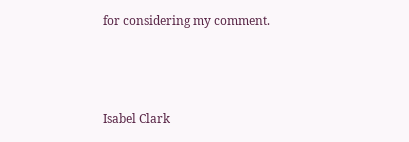for considering my comment.



Isabel Clark